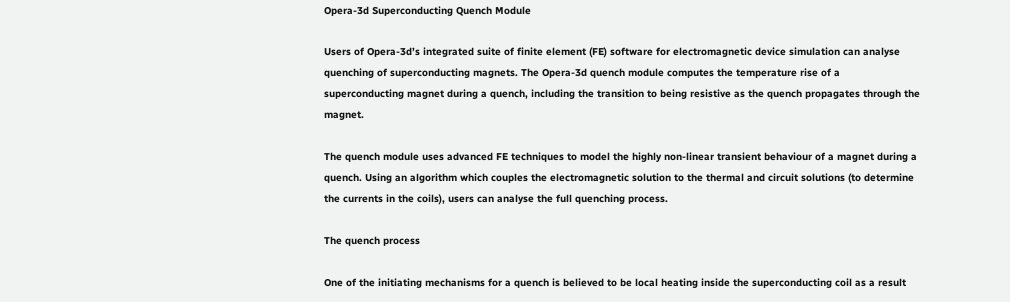Opera-3d Superconducting Quench Module

Users of Opera-3d’s integrated suite of finite element (FE) software for electromagnetic device simulation can analyse quenching of superconducting magnets. The Opera-3d quench module computes the temperature rise of a superconducting magnet during a quench, including the transition to being resistive as the quench propagates through the magnet.

The quench module uses advanced FE techniques to model the highly non-linear transient behaviour of a magnet during a quench. Using an algorithm which couples the electromagnetic solution to the thermal and circuit solutions (to determine the currents in the coils), users can analyse the full quenching process.

The quench process

One of the initiating mechanisms for a quench is believed to be local heating inside the superconducting coil as a result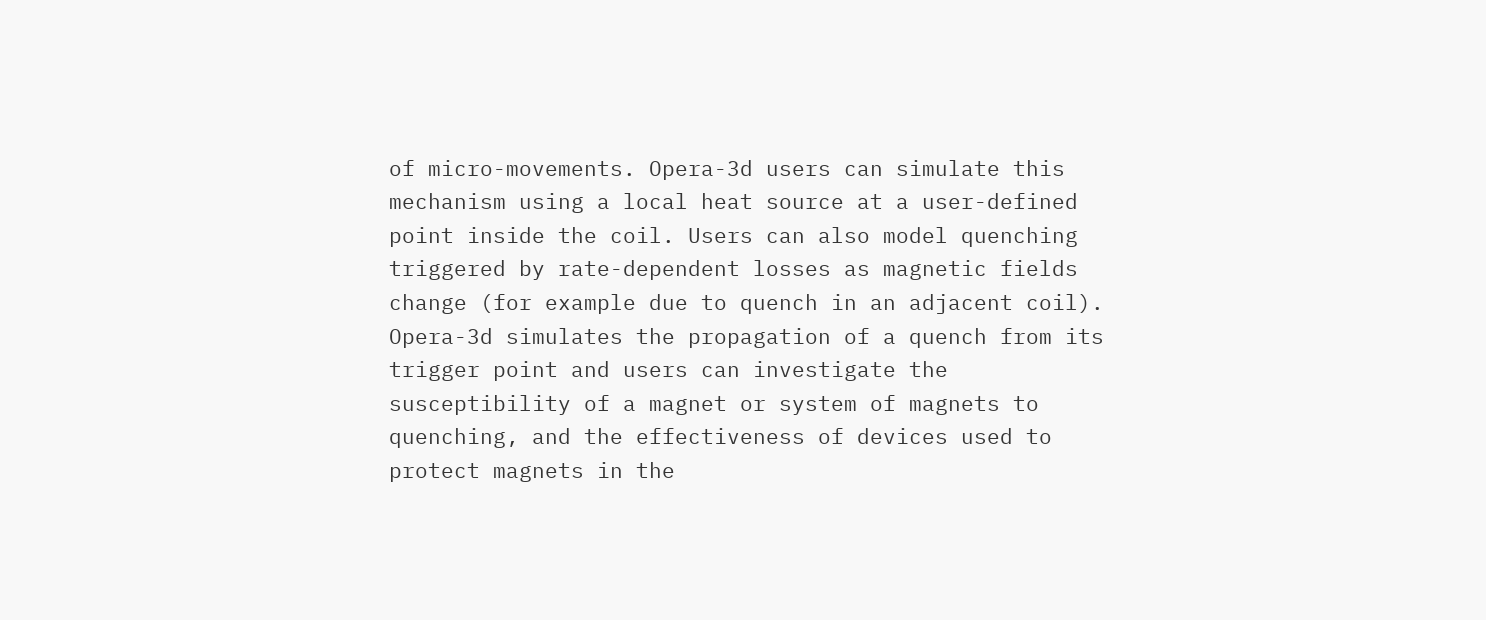of micro-movements. Opera-3d users can simulate this mechanism using a local heat source at a user-defined point inside the coil. Users can also model quenching triggered by rate-dependent losses as magnetic fields change (for example due to quench in an adjacent coil). Opera-3d simulates the propagation of a quench from its trigger point and users can investigate the susceptibility of a magnet or system of magnets to quenching, and the effectiveness of devices used to protect magnets in the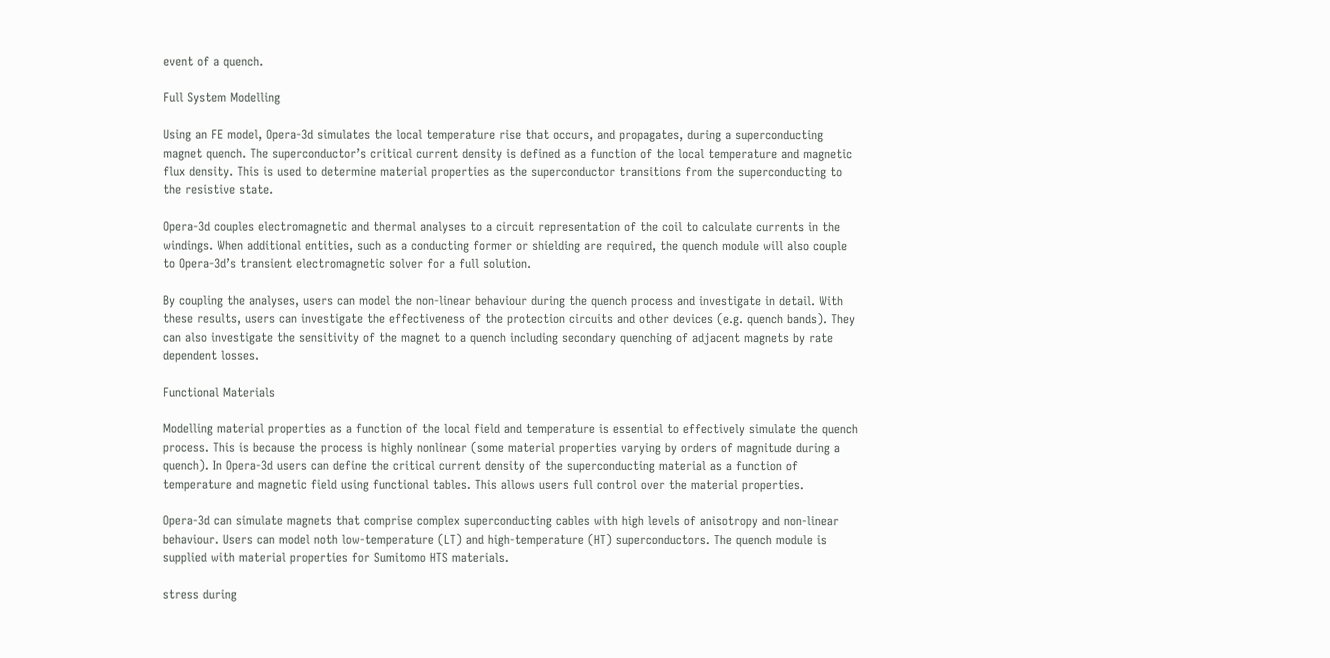event of a quench.

Full System Modelling

Using an FE model, Opera-3d simulates the local temperature rise that occurs, and propagates, during a superconducting magnet quench. The superconductor’s critical current density is defined as a function of the local temperature and magnetic flux density. This is used to determine material properties as the superconductor transitions from the superconducting to the resistive state.

Opera-3d couples electromagnetic and thermal analyses to a circuit representation of the coil to calculate currents in the windings. When additional entities, such as a conducting former or shielding are required, the quench module will also couple to Opera-3d’s transient electromagnetic solver for a full solution.

By coupling the analyses, users can model the non-linear behaviour during the quench process and investigate in detail. With these results, users can investigate the effectiveness of the protection circuits and other devices (e.g. quench bands). They can also investigate the sensitivity of the magnet to a quench including secondary quenching of adjacent magnets by rate dependent losses.

Functional Materials

Modelling material properties as a function of the local field and temperature is essential to effectively simulate the quench process. This is because the process is highly nonlinear (some material properties varying by orders of magnitude during a quench). In Opera-3d users can define the critical current density of the superconducting material as a function of temperature and magnetic field using functional tables. This allows users full control over the material properties.

Opera-3d can simulate magnets that comprise complex superconducting cables with high levels of anisotropy and non-linear behaviour. Users can model noth low-temperature (LT) and high-temperature (HT) superconductors. The quench module is supplied with material properties for Sumitomo HTS materials.

stress during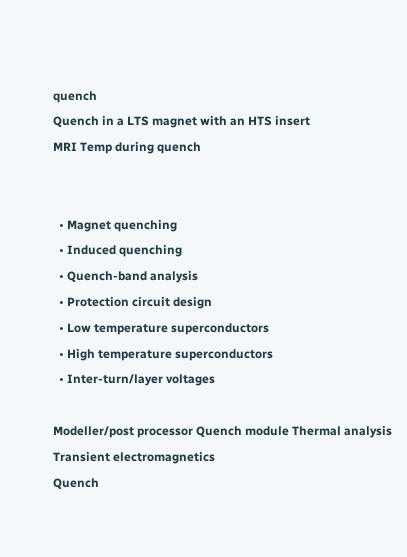quench
Quench in a LTS magnet with an HTS insert
MRI Temp during quench


  • Magnet quenching
  • Induced quenching
  • Quench-band analysis
  • Protection circuit design
  • Low temperature superconductors
  • High temperature superconductors
  • Inter-turn/layer voltages

Modeller/post processor Quench module Thermal analysis  Transient electromagnetics
Quench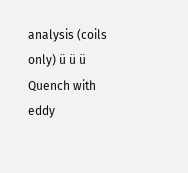analysis (coils only) ü ü ü
Quench with eddy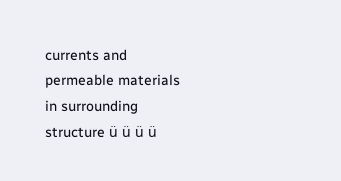currents and permeable materials in surrounding structure ü ü ü ü